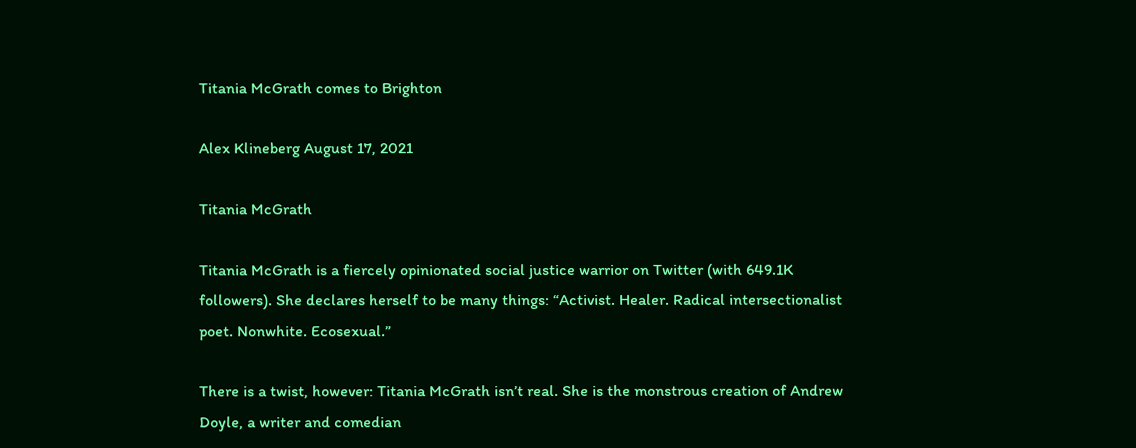Titania McGrath comes to Brighton

Alex Klineberg August 17, 2021

Titania McGrath

Titania McGrath is a fiercely opinionated social justice warrior on Twitter (with 649.1K followers). She declares herself to be many things: “Activist. Healer. Radical intersectionalist poet. Nonwhite. Ecosexual.”

There is a twist, however: Titania McGrath isn’t real. She is the monstrous creation of Andrew Doyle, a writer and comedian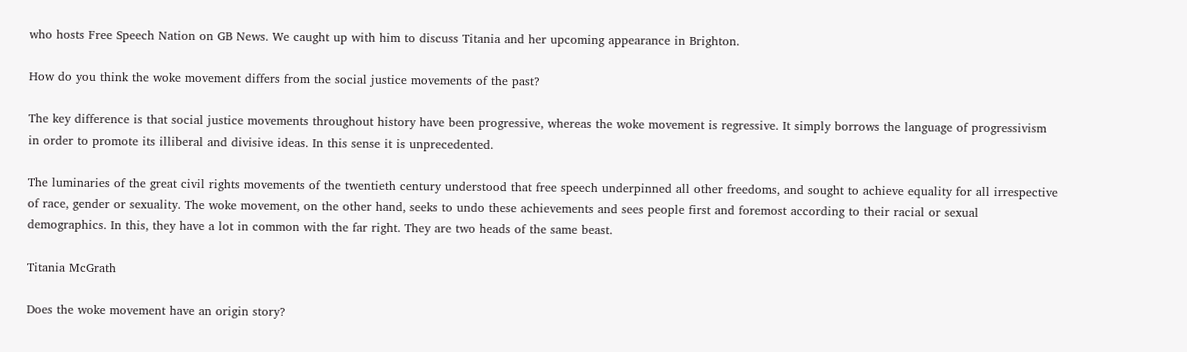who hosts Free Speech Nation on GB News. We caught up with him to discuss Titania and her upcoming appearance in Brighton.

How do you think the woke movement differs from the social justice movements of the past?

The key difference is that social justice movements throughout history have been progressive, whereas the woke movement is regressive. It simply borrows the language of progressivism in order to promote its illiberal and divisive ideas. In this sense it is unprecedented.

The luminaries of the great civil rights movements of the twentieth century understood that free speech underpinned all other freedoms, and sought to achieve equality for all irrespective of race, gender or sexuality. The woke movement, on the other hand, seeks to undo these achievements and sees people first and foremost according to their racial or sexual demographics. In this, they have a lot in common with the far right. They are two heads of the same beast.

Titania McGrath

Does the woke movement have an origin story?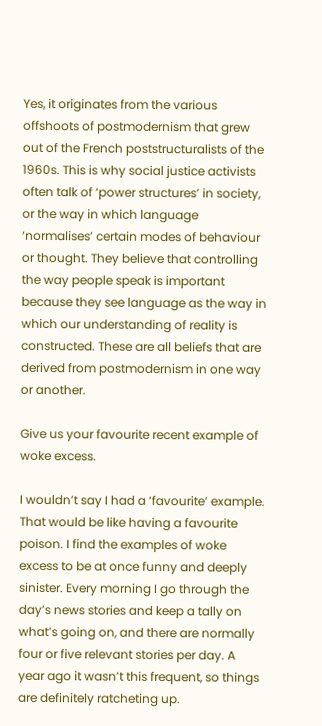Yes, it originates from the various offshoots of postmodernism that grew out of the French poststructuralists of the 1960s. This is why social justice activists often talk of ‘power structures’ in society, or the way in which language ‘normalises’ certain modes of behaviour or thought. They believe that controlling the way people speak is important because they see language as the way in which our understanding of reality is constructed. These are all beliefs that are derived from postmodernism in one way or another.

Give us your favourite recent example of woke excess.

I wouldn’t say I had a ‘favourite’ example. That would be like having a favourite poison. I find the examples of woke excess to be at once funny and deeply sinister. Every morning I go through the day’s news stories and keep a tally on what’s going on, and there are normally four or five relevant stories per day. A year ago it wasn’t this frequent, so things are definitely ratcheting up.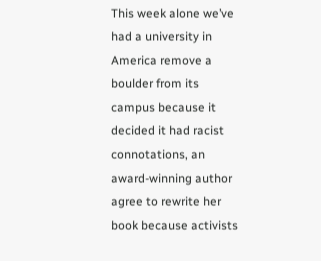This week alone we’ve had a university in America remove a boulder from its campus because it decided it had racist connotations, an award-winning author agree to rewrite her book because activists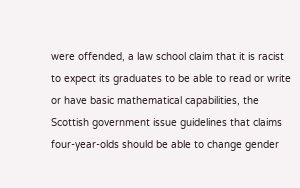were offended, a law school claim that it is racist to expect its graduates to be able to read or write or have basic mathematical capabilities, the Scottish government issue guidelines that claims four-year-olds should be able to change gender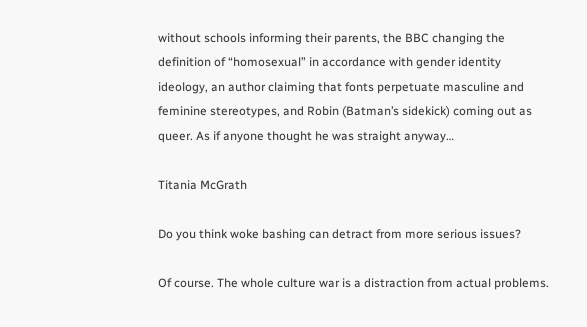without schools informing their parents, the BBC changing the definition of “homosexual” in accordance with gender identity ideology, an author claiming that fonts perpetuate masculine and feminine stereotypes, and Robin (Batman’s sidekick) coming out as queer. As if anyone thought he was straight anyway…

Titania McGrath

Do you think woke bashing can detract from more serious issues?

Of course. The whole culture war is a distraction from actual problems.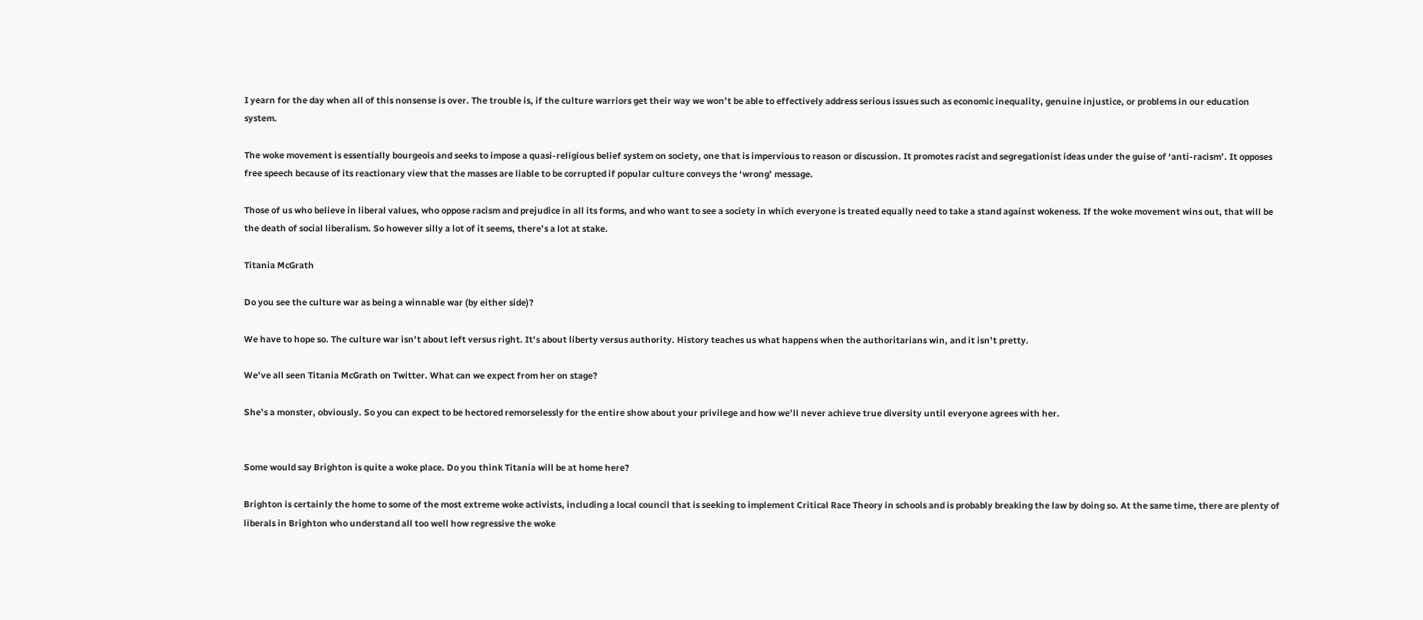I yearn for the day when all of this nonsense is over. The trouble is, if the culture warriors get their way we won’t be able to effectively address serious issues such as economic inequality, genuine injustice, or problems in our education system.

The woke movement is essentially bourgeois and seeks to impose a quasi-religious belief system on society, one that is impervious to reason or discussion. It promotes racist and segregationist ideas under the guise of ‘anti-racism’. It opposes free speech because of its reactionary view that the masses are liable to be corrupted if popular culture conveys the ‘wrong’ message.

Those of us who believe in liberal values, who oppose racism and prejudice in all its forms, and who want to see a society in which everyone is treated equally need to take a stand against wokeness. If the woke movement wins out, that will be the death of social liberalism. So however silly a lot of it seems, there’s a lot at stake.

Titania McGrath

Do you see the culture war as being a winnable war (by either side)?

We have to hope so. The culture war isn’t about left versus right. It’s about liberty versus authority. History teaches us what happens when the authoritarians win, and it isn’t pretty.

We’ve all seen Titania McGrath on Twitter. What can we expect from her on stage?

She’s a monster, obviously. So you can expect to be hectored remorselessly for the entire show about your privilege and how we’ll never achieve true diversity until everyone agrees with her.


Some would say Brighton is quite a woke place. Do you think Titania will be at home here?

Brighton is certainly the home to some of the most extreme woke activists, including a local council that is seeking to implement Critical Race Theory in schools and is probably breaking the law by doing so. At the same time, there are plenty of liberals in Brighton who understand all too well how regressive the woke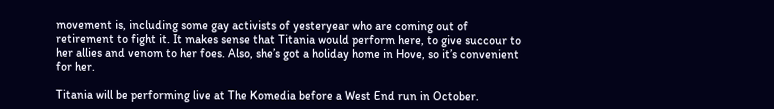movement is, including some gay activists of yesteryear who are coming out of retirement to fight it. It makes sense that Titania would perform here, to give succour to her allies and venom to her foes. Also, she’s got a holiday home in Hove, so it’s convenient for her.

Titania will be performing live at The Komedia before a West End run in October.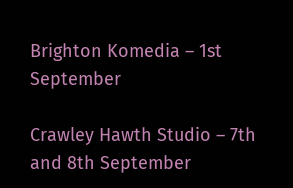Brighton Komedia – 1st September

Crawley Hawth Studio – 7th and 8th September